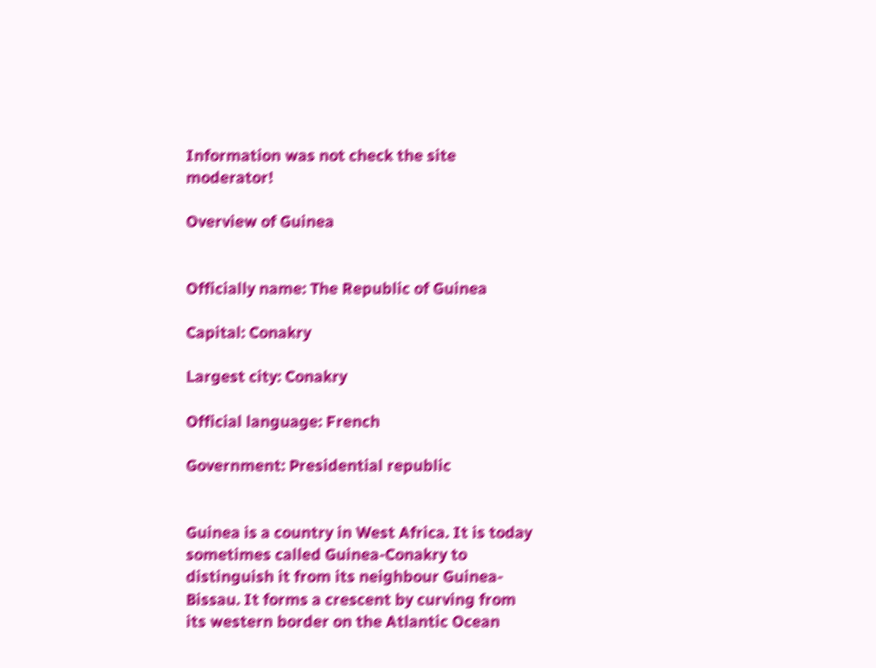Information was not check the site moderator!

Overview of Guinea


Officially name: The Republic of Guinea

Capital: Conakry

Largest city: Conakry

Official language: French

Government: Presidential republic


Guinea is a country in West Africa. It is today sometimes called Guinea-Conakry to distinguish it from its neighbour Guinea-Bissau. It forms a crescent by curving from its western border on the Atlantic Ocean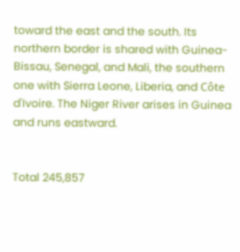toward the east and the south. Its northern border is shared with Guinea-Bissau, Senegal, and Mali, the southern one with Sierra Leone, Liberia, and Côte d'Ivoire. The Niger River arises in Guinea and runs eastward.


Total 245,857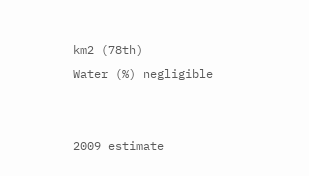km2 (78th)
Water (%) negligible


2009 estimate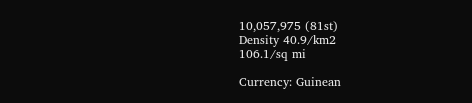10,057,975 (81st)
Density 40.9/km2
106.1/sq mi

Currency: Guinean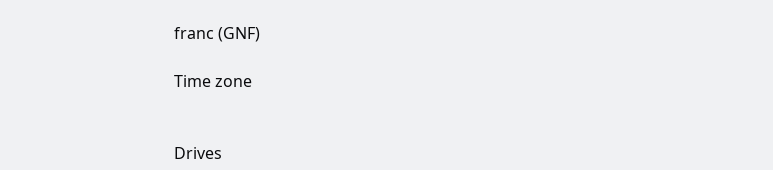franc (GNF)

Time zone


Drives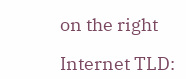on the right

Internet TLD: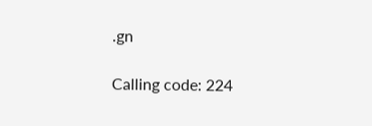.gn

Calling code: 224